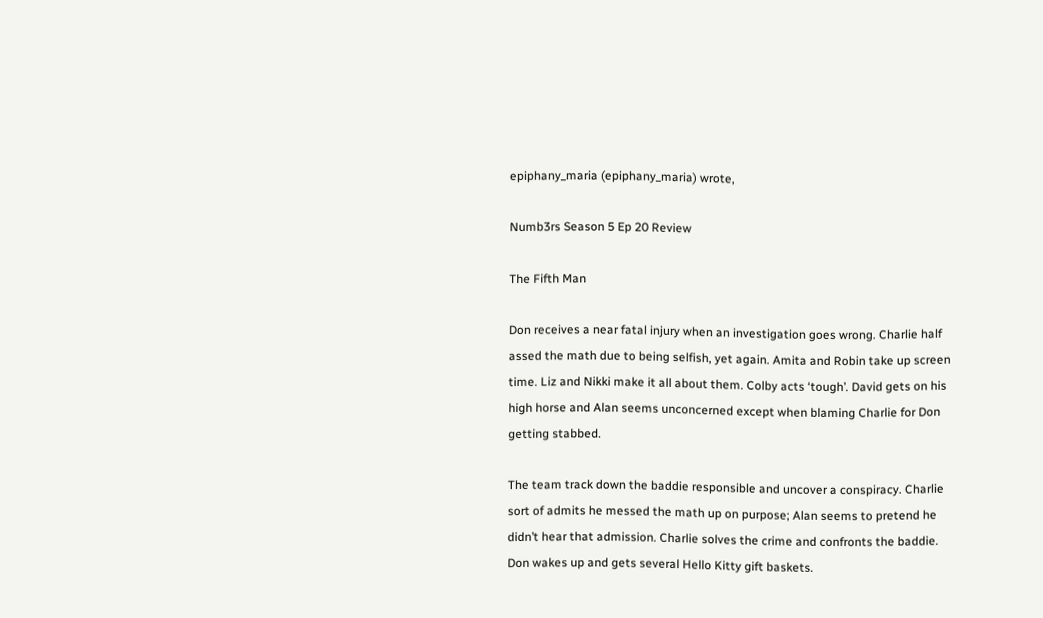epiphany_maria (epiphany_maria) wrote,

Numb3rs Season 5 Ep 20 Review

The Fifth Man

Don receives a near fatal injury when an investigation goes wrong. Charlie half assed the math due to being selfish, yet again. Amita and Robin take up screen time. Liz and Nikki make it all about them. Colby acts ‘tough’. David gets on his high horse and Alan seems unconcerned except when blaming Charlie for Don getting stabbed.

The team track down the baddie responsible and uncover a conspiracy. Charlie sort of admits he messed the math up on purpose; Alan seems to pretend he didn’t hear that admission. Charlie solves the crime and confronts the baddie. Don wakes up and gets several Hello Kitty gift baskets.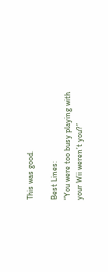This was good.

Best Lines:
“You were too busy playing with your Wii weren’t you?”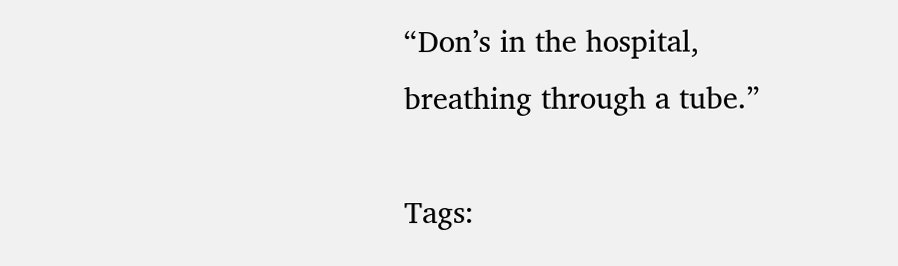“Don’s in the hospital, breathing through a tube.”

Tags: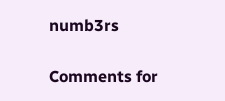numb3rs

Comments for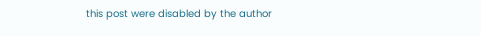this post were disabled by the author